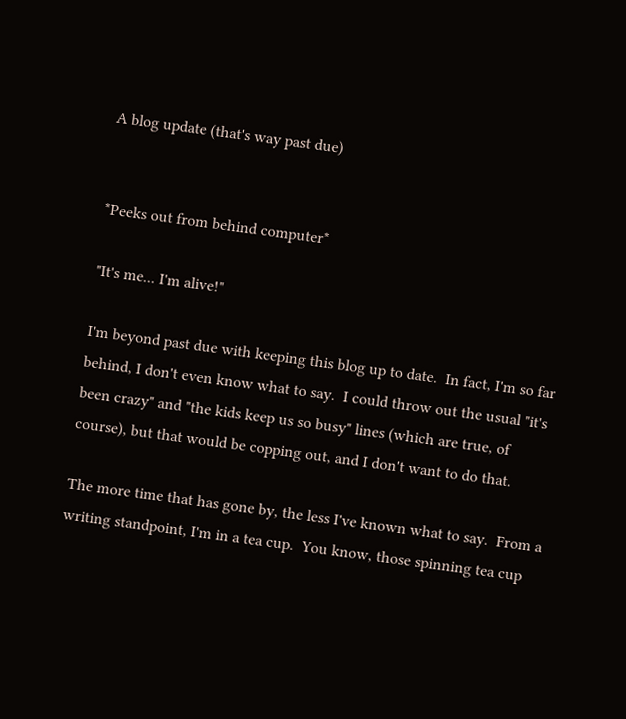A blog update (that's way past due)


*Peeks out from behind computer*

"It's me... I'm alive!"

I'm beyond past due with keeping this blog up to date.  In fact, I'm so far behind, I don't even know what to say.  I could throw out the usual "it's been crazy" and "the kids keep us so busy" lines (which are true, of course), but that would be copping out, and I don't want to do that.

The more time that has gone by, the less I've known what to say.  From a writing standpoint, I'm in a tea cup.  You know, those spinning tea cup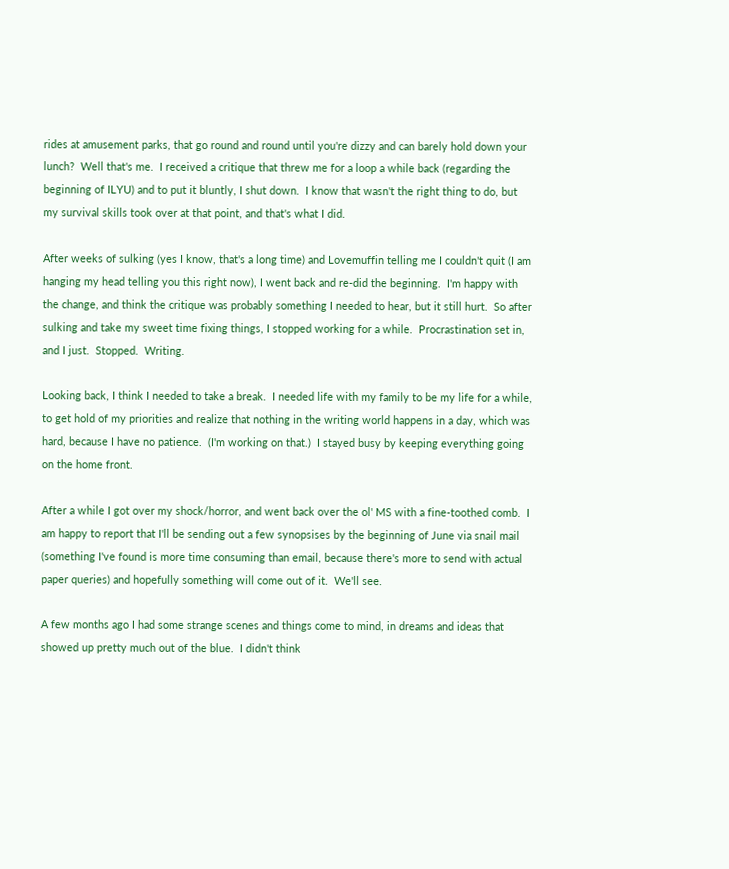rides at amusement parks, that go round and round until you're dizzy and can barely hold down your lunch?  Well that's me.  I received a critique that threw me for a loop a while back (regarding the beginning of ILYU) and to put it bluntly, I shut down.  I know that wasn't the right thing to do, but my survival skills took over at that point, and that's what I did.

After weeks of sulking (yes I know, that's a long time) and Lovemuffin telling me I couldn't quit (I am hanging my head telling you this right now), I went back and re-did the beginning.  I'm happy with the change, and think the critique was probably something I needed to hear, but it still hurt.  So after sulking and take my sweet time fixing things, I stopped working for a while.  Procrastination set in, and I just.  Stopped.  Writing.

Looking back, I think I needed to take a break.  I needed life with my family to be my life for a while, to get hold of my priorities and realize that nothing in the writing world happens in a day, which was hard, because I have no patience.  (I'm working on that.)  I stayed busy by keeping everything going on the home front.

After a while I got over my shock/horror, and went back over the ol' MS with a fine-toothed comb.  I am happy to report that I'll be sending out a few synopsises by the beginning of June via snail mail (something I've found is more time consuming than email, because there's more to send with actual paper queries) and hopefully something will come out of it.  We'll see.

A few months ago I had some strange scenes and things come to mind, in dreams and ideas that showed up pretty much out of the blue.  I didn't think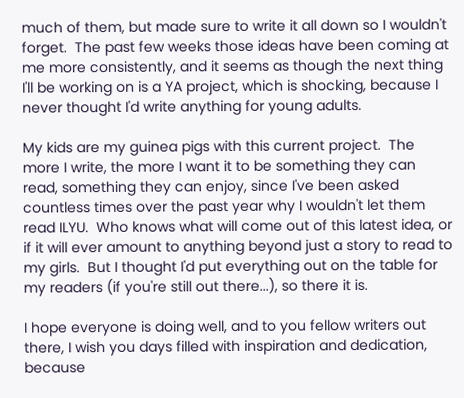much of them, but made sure to write it all down so I wouldn't forget.  The past few weeks those ideas have been coming at me more consistently, and it seems as though the next thing I'll be working on is a YA project, which is shocking, because I never thought I'd write anything for young adults.

My kids are my guinea pigs with this current project.  The more I write, the more I want it to be something they can read, something they can enjoy, since I've been asked countless times over the past year why I wouldn't let them read ILYU.  Who knows what will come out of this latest idea, or if it will ever amount to anything beyond just a story to read to my girls.  But I thought I'd put everything out on the table for my readers (if you're still out there...), so there it is.

I hope everyone is doing well, and to you fellow writers out there, I wish you days filled with inspiration and dedication, because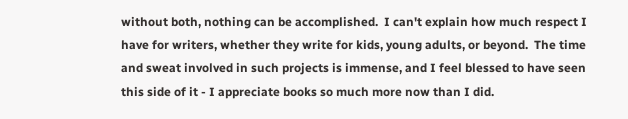without both, nothing can be accomplished.  I can't explain how much respect I have for writers, whether they write for kids, young adults, or beyond.  The time and sweat involved in such projects is immense, and I feel blessed to have seen this side of it - I appreciate books so much more now than I did.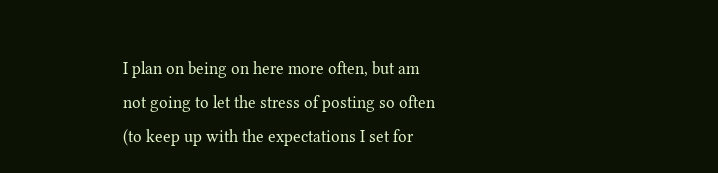I plan on being on here more often, but am not going to let the stress of posting so often (to keep up with the expectations I set for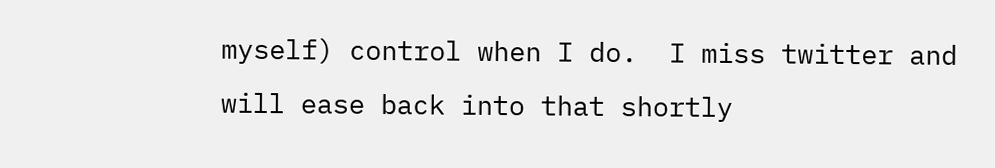myself) control when I do.  I miss twitter and will ease back into that shortly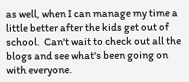as well, when I can manage my time a little better after the kids get out of  school.  Can't wait to check out all the blogs and see what's been going on with everyone.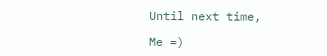Until next time,

Me =)